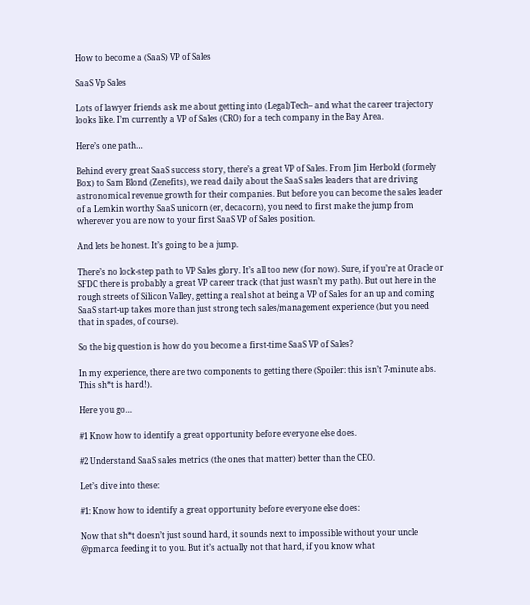How to become a (SaaS) VP of Sales

SaaS Vp Sales

Lots of lawyer friends ask me about getting into (Legal)Tech– and what the career trajectory looks like. I’m currently a VP of Sales (CRO) for a tech company in the Bay Area.

Here’s one path…

Behind every great SaaS success story, there’s a great VP of Sales. From Jim Herbold (formely Box) to Sam Blond (Zenefits), we read daily about the SaaS sales leaders that are driving astronomical revenue growth for their companies. But before you can become the sales leader of a Lemkin worthy SaaS unicorn (er, decacorn), you need to first make the jump from wherever you are now to your first SaaS VP of Sales position.

And lets be honest. It’s going to be a jump.

There’s no lock-step path to VP Sales glory. It’s all too new (for now). Sure, if you’re at Oracle or SFDC there is probably a great VP career track (that just wasn’t my path). But out here in the rough streets of Silicon Valley, getting a real shot at being a VP of Sales for an up and coming SaaS start-up takes more than just strong tech sales/management experience (but you need that in spades, of course).

So the big question is how do you become a first-time SaaS VP of Sales?

In my experience, there are two components to getting there (Spoiler: this isn’t 7-minute abs. This sh*t is hard!).

Here you go…

#1 Know how to identify a great opportunity before everyone else does.

#2 Understand SaaS sales metrics (the ones that matter) better than the CEO.

Let’s dive into these:

#1: Know how to identify a great opportunity before everyone else does:

Now that sh*t doesn’t just sound hard, it sounds next to impossible without your uncle @pmarca feeding it to you. But it’s actually not that hard, if you know what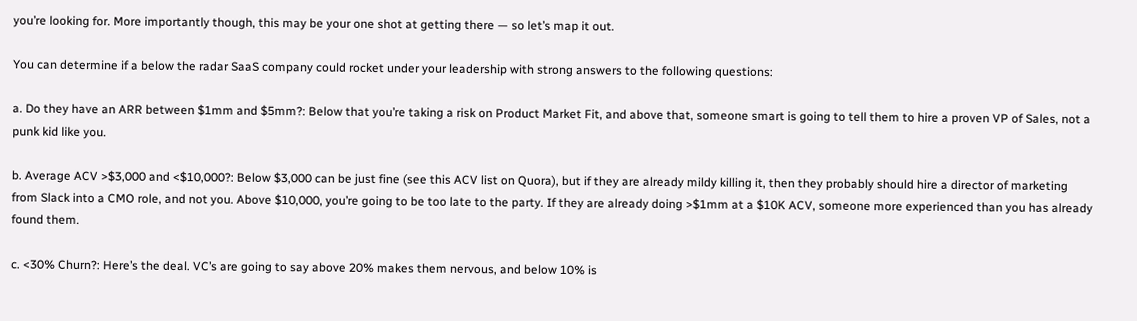you’re looking for. More importantly though, this may be your one shot at getting there — so let’s map it out.

You can determine if a below the radar SaaS company could rocket under your leadership with strong answers to the following questions:

a. Do they have an ARR between $1mm and $5mm?: Below that you’re taking a risk on Product Market Fit, and above that, someone smart is going to tell them to hire a proven VP of Sales, not a punk kid like you.

b. Average ACV >$3,000 and <$10,000?: Below $3,000 can be just fine (see this ACV list on Quora), but if they are already mildy killing it, then they probably should hire a director of marketing from Slack into a CMO role, and not you. Above $10,000, you’re going to be too late to the party. If they are already doing >$1mm at a $10K ACV, someone more experienced than you has already found them.

c. <30% Churn?: Here’s the deal. VC’s are going to say above 20% makes them nervous, and below 10% is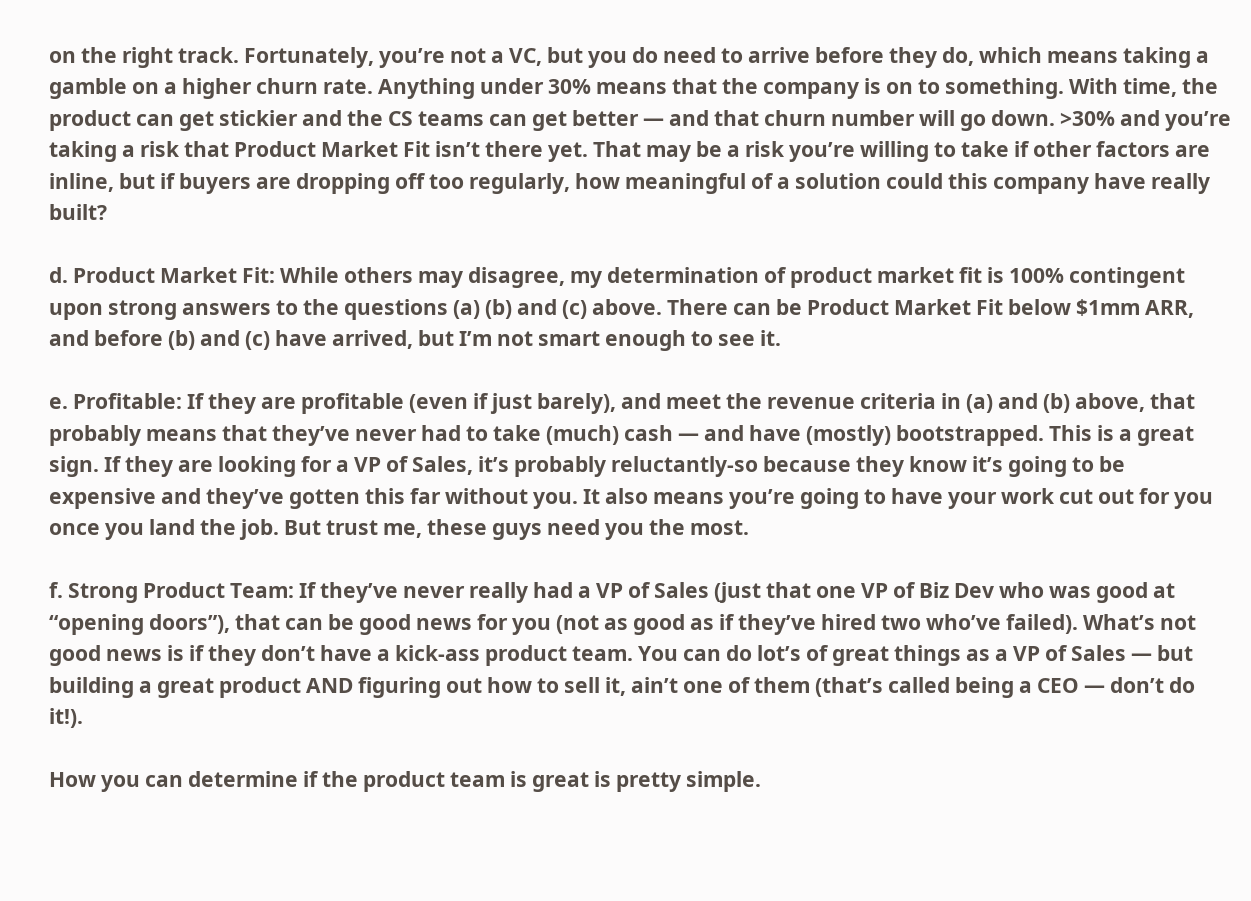on the right track. Fortunately, you’re not a VC, but you do need to arrive before they do, which means taking a gamble on a higher churn rate. Anything under 30% means that the company is on to something. With time, the product can get stickier and the CS teams can get better — and that churn number will go down. >30% and you’re taking a risk that Product Market Fit isn’t there yet. That may be a risk you’re willing to take if other factors are inline, but if buyers are dropping off too regularly, how meaningful of a solution could this company have really built?

d. Product Market Fit: While others may disagree, my determination of product market fit is 100% contingent upon strong answers to the questions (a) (b) and (c) above. There can be Product Market Fit below $1mm ARR, and before (b) and (c) have arrived, but I’m not smart enough to see it.

e. Profitable: If they are profitable (even if just barely), and meet the revenue criteria in (a) and (b) above, that probably means that they’ve never had to take (much) cash — and have (mostly) bootstrapped. This is a great sign. If they are looking for a VP of Sales, it’s probably reluctantly-so because they know it’s going to be expensive and they’ve gotten this far without you. It also means you’re going to have your work cut out for you once you land the job. But trust me, these guys need you the most.

f. Strong Product Team: If they’ve never really had a VP of Sales (just that one VP of Biz Dev who was good at “opening doors”), that can be good news for you (not as good as if they’ve hired two who’ve failed). What’s not good news is if they don’t have a kick-ass product team. You can do lot’s of great things as a VP of Sales — but building a great product AND figuring out how to sell it, ain’t one of them (that’s called being a CEO — don’t do it!).

How you can determine if the product team is great is pretty simple.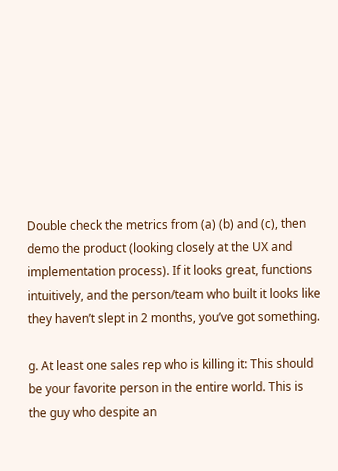Double check the metrics from (a) (b) and (c), then demo the product (looking closely at the UX and implementation process). If it looks great, functions intuitively, and the person/team who built it looks like they haven’t slept in 2 months, you’ve got something.

g. At least one sales rep who is killing it: This should be your favorite person in the entire world. This is the guy who despite an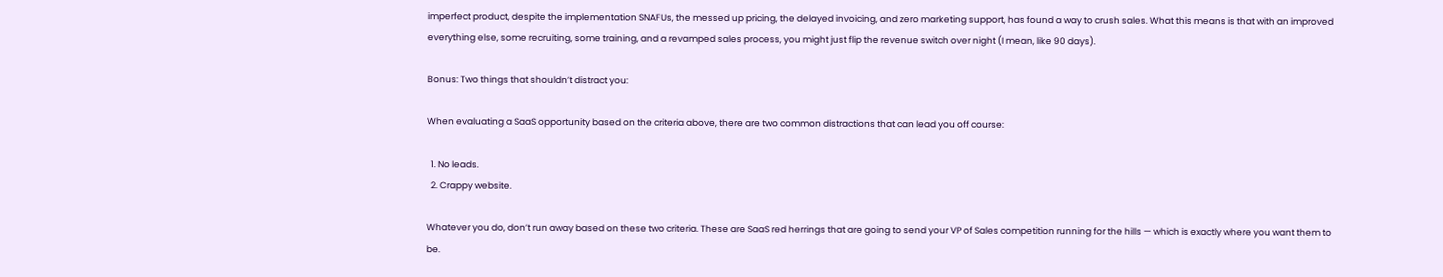imperfect product, despite the implementation SNAFUs, the messed up pricing, the delayed invoicing, and zero marketing support, has found a way to crush sales. What this means is that with an improved everything else, some recruiting, some training, and a revamped sales process, you might just flip the revenue switch over night (I mean, like 90 days).

Bonus: Two things that shouldn’t distract you:

When evaluating a SaaS opportunity based on the criteria above, there are two common distractions that can lead you off course:

  1. No leads.
  2. Crappy website.

Whatever you do, don’t run away based on these two criteria. These are SaaS red herrings that are going to send your VP of Sales competition running for the hills — which is exactly where you want them to be.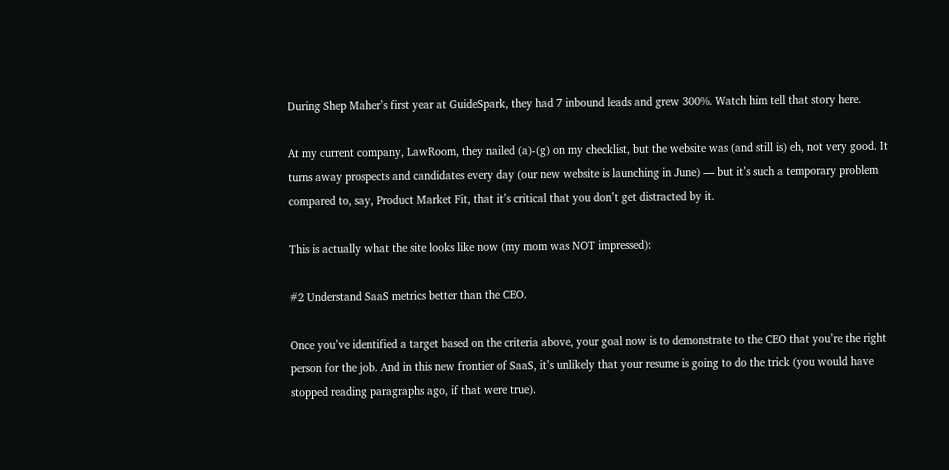During Shep Maher’s first year at GuideSpark, they had 7 inbound leads and grew 300%. Watch him tell that story here.

At my current company, LawRoom, they nailed (a)-(g) on my checklist, but the website was (and still is) eh, not very good. It turns away prospects and candidates every day (our new website is launching in June) — but it’s such a temporary problem compared to, say, Product Market Fit, that it’s critical that you don’t get distracted by it.

This is actually what the site looks like now (my mom was NOT impressed):

#2 Understand SaaS metrics better than the CEO.

Once you’ve identified a target based on the criteria above, your goal now is to demonstrate to the CEO that you’re the right person for the job. And in this new frontier of SaaS, it’s unlikely that your resume is going to do the trick (you would have stopped reading paragraphs ago, if that were true).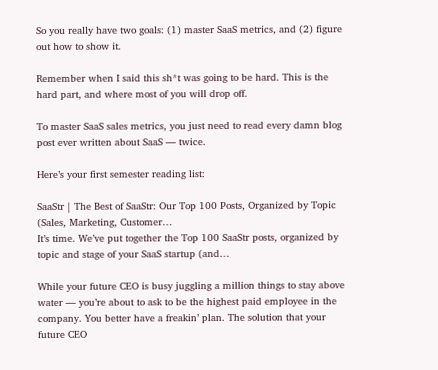So you really have two goals: (1) master SaaS metrics, and (2) figure out how to show it.

Remember when I said this sh*t was going to be hard. This is the hard part, and where most of you will drop off.

To master SaaS sales metrics, you just need to read every damn blog post ever written about SaaS — twice.

Here’s your first semester reading list:

SaaStr | The Best of SaaStr: Our Top 100 Posts, Organized by Topic (Sales, Marketing, Customer…
It’s time. We’ve put together the Top 100 SaaStr posts, organized by topic and stage of your SaaS startup (and…

While your future CEO is busy juggling a million things to stay above water — you’re about to ask to be the highest paid employee in the company. You better have a freakin’ plan. The solution that your future CEO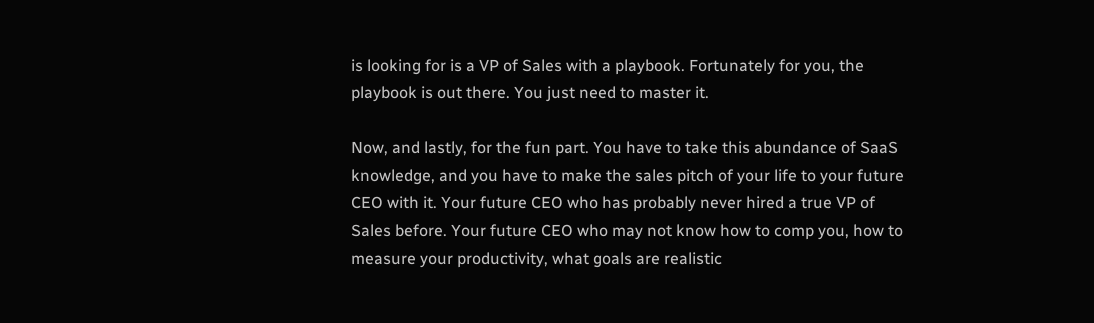is looking for is a VP of Sales with a playbook. Fortunately for you, the playbook is out there. You just need to master it.

Now, and lastly, for the fun part. You have to take this abundance of SaaS knowledge, and you have to make the sales pitch of your life to your future CEO with it. Your future CEO who has probably never hired a true VP of Sales before. Your future CEO who may not know how to comp you, how to measure your productivity, what goals are realistic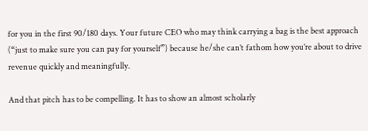for you in the first 90/180 days. Your future CEO who may think carrying a bag is the best approach (“just to make sure you can pay for yourself”) because he/she can’t fathom how you’re about to drive revenue quickly and meaningfully.

And that pitch has to be compelling. It has to show an almost scholarly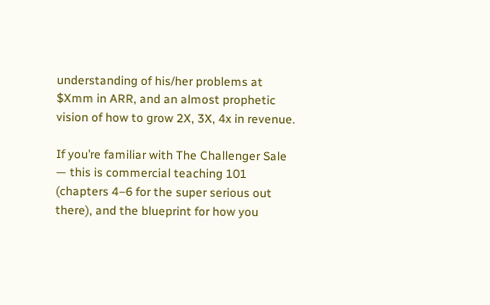understanding of his/her problems at $Xmm in ARR, and an almost prophetic vision of how to grow 2X, 3X, 4x in revenue.

If you’re familiar with The Challenger Sale — this is commercial teaching 101 (chapters 4–6 for the super serious out there), and the blueprint for how you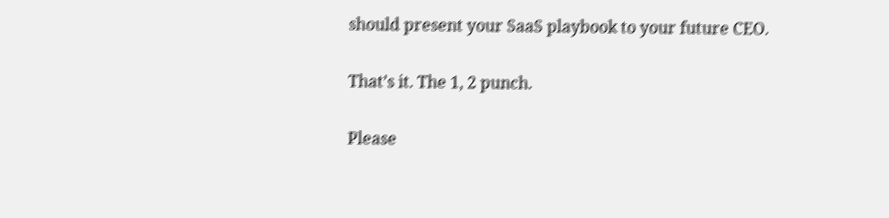should present your SaaS playbook to your future CEO.

That’s it. The 1, 2 punch.

Please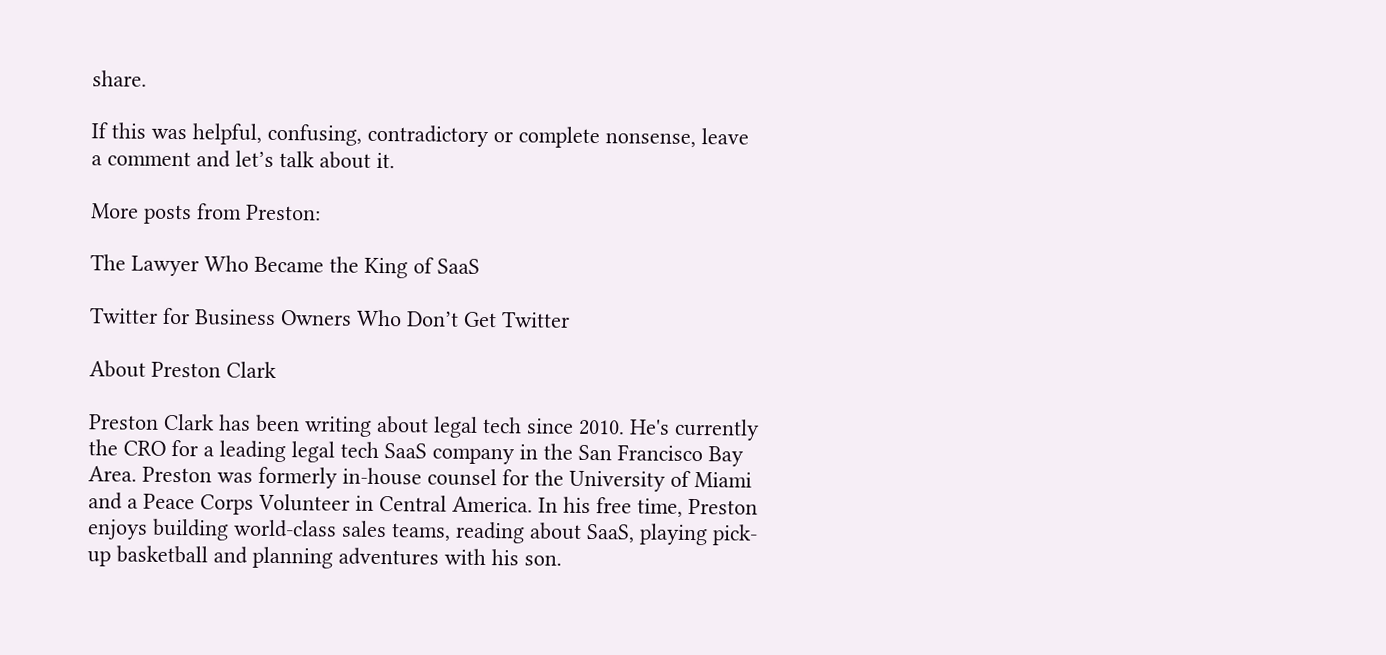share.

If this was helpful, confusing, contradictory or complete nonsense, leave a comment and let’s talk about it.

More posts from Preston:

The Lawyer Who Became the King of SaaS

Twitter for Business Owners Who Don’t Get Twitter

About Preston Clark

Preston Clark has been writing about legal tech since 2010. He's currently the CRO for a leading legal tech SaaS company in the San Francisco Bay Area. Preston was formerly in-house counsel for the University of Miami and a Peace Corps Volunteer in Central America. In his free time, Preston enjoys building world-class sales teams, reading about SaaS, playing pick-up basketball and planning adventures with his son.